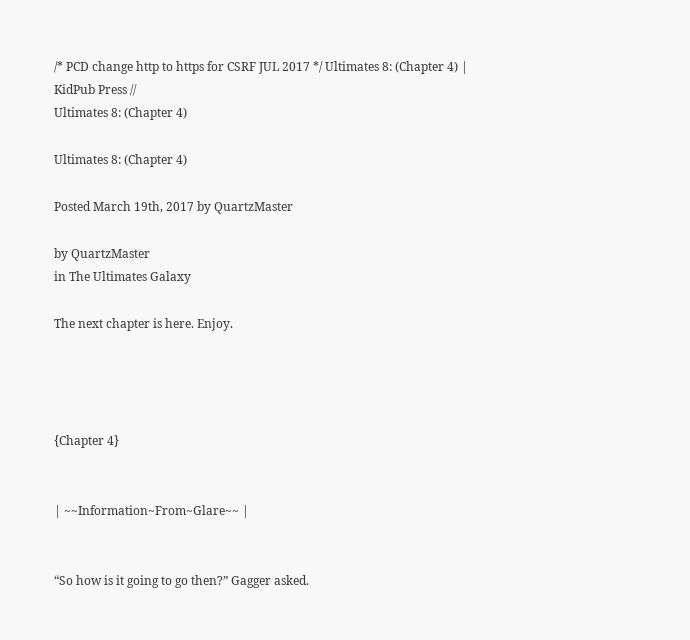/* PCD change http to https for CSRF JUL 2017 */ Ultimates 8: (Chapter 4) | KidPub Press //
Ultimates 8: (Chapter 4)

Ultimates 8: (Chapter 4)

Posted March 19th, 2017 by QuartzMaster

by QuartzMaster
in The Ultimates Galaxy

The next chapter is here. Enjoy.




{Chapter 4}


| ~~Information~From~Glare~~ |


“So how is it going to go then?” Gagger asked.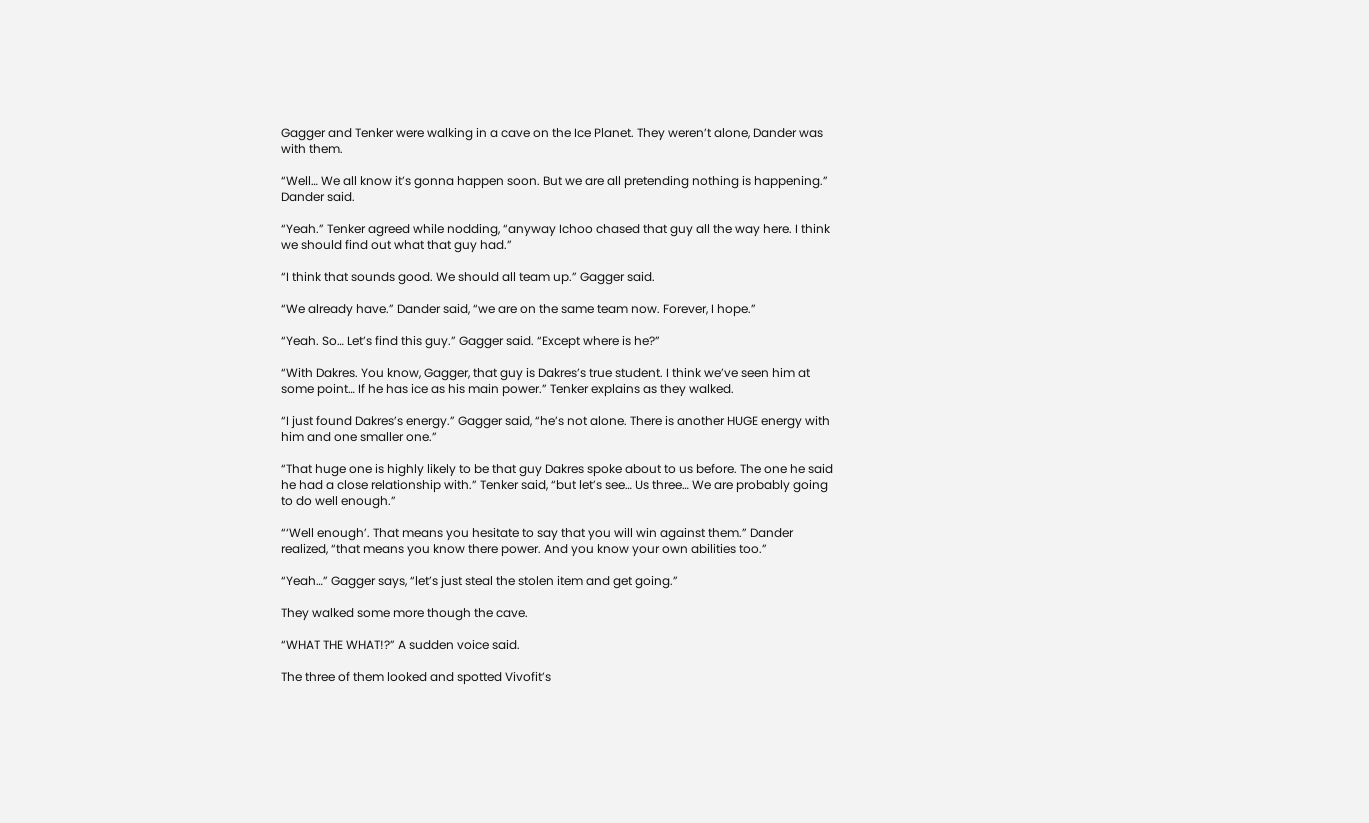Gagger and Tenker were walking in a cave on the Ice Planet. They weren’t alone, Dander was with them.

“Well… We all know it’s gonna happen soon. But we are all pretending nothing is happening.” Dander said.

“Yeah.” Tenker agreed while nodding, “anyway Ichoo chased that guy all the way here. I think we should find out what that guy had.”

“I think that sounds good. We should all team up.” Gagger said.

“We already have.” Dander said, “we are on the same team now. Forever, I hope.”

“Yeah. So… Let’s find this guy.” Gagger said. “Except where is he?”

“With Dakres. You know, Gagger, that guy is Dakres’s true student. I think we’ve seen him at some point… If he has ice as his main power.” Tenker explains as they walked.

“I just found Dakres’s energy.” Gagger said, “he’s not alone. There is another HUGE energy with him and one smaller one.”

“That huge one is highly likely to be that guy Dakres spoke about to us before. The one he said he had a close relationship with.” Tenker said, “but let’s see… Us three… We are probably going to do well enough.”

“‘Well enough’. That means you hesitate to say that you will win against them.” Dander realized, “that means you know there power. And you know your own abilities too.”

“Yeah…” Gagger says, “let’s just steal the stolen item and get going.”

They walked some more though the cave.

“WHAT THE WHAT!?” A sudden voice said.

The three of them looked and spotted Vivofit’s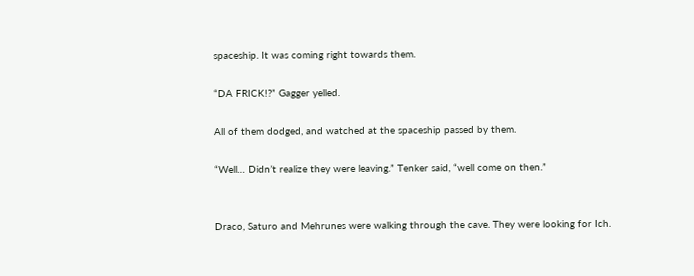spaceship. It was coming right towards them.

“DA FRICK!?” Gagger yelled.

All of them dodged, and watched at the spaceship passed by them.

“Well… Didn’t realize they were leaving.” Tenker said, “well come on then.”


Draco, Saturo and Mehrunes were walking through the cave. They were looking for Ich.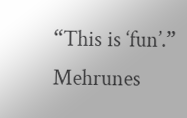“This is ‘fun’.” Mehrunes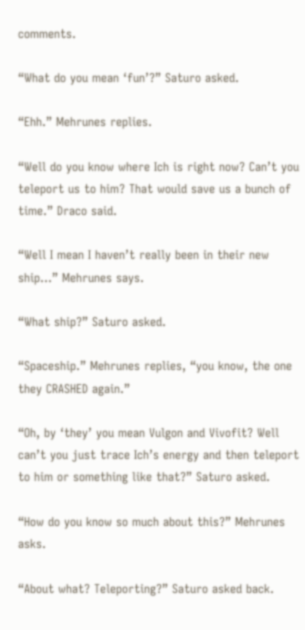comments.

“What do you mean ‘fun’?” Saturo asked.

“Ehh.” Mehrunes replies.

“Well do you know where Ich is right now? Can’t you teleport us to him? That would save us a bunch of time.” Draco said.

“Well I mean I haven’t really been in their new ship…” Mehrunes says.

“What ship?” Saturo asked.

“Spaceship.” Mehrunes replies, “you know, the one they CRASHED again.”

“Oh, by ‘they’ you mean Vulgon and Vivofit? Well can’t you just trace Ich’s energy and then teleport to him or something like that?” Saturo asked.

“How do you know so much about this?” Mehrunes asks.

“About what? Teleporting?” Saturo asked back.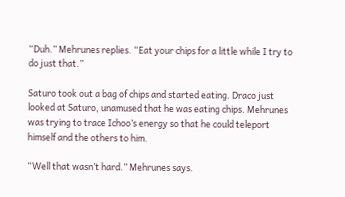“Duh.” Mehrunes replies. “Eat your chips for a little while I try to do just that.”

Saturo took out a bag of chips and started eating. Draco just looked at Saturo, unamused that he was eating chips. Mehrunes was trying to trace Ichoo’s energy so that he could teleport himself and the others to him.

“Well that wasn’t hard.” Mehrunes says.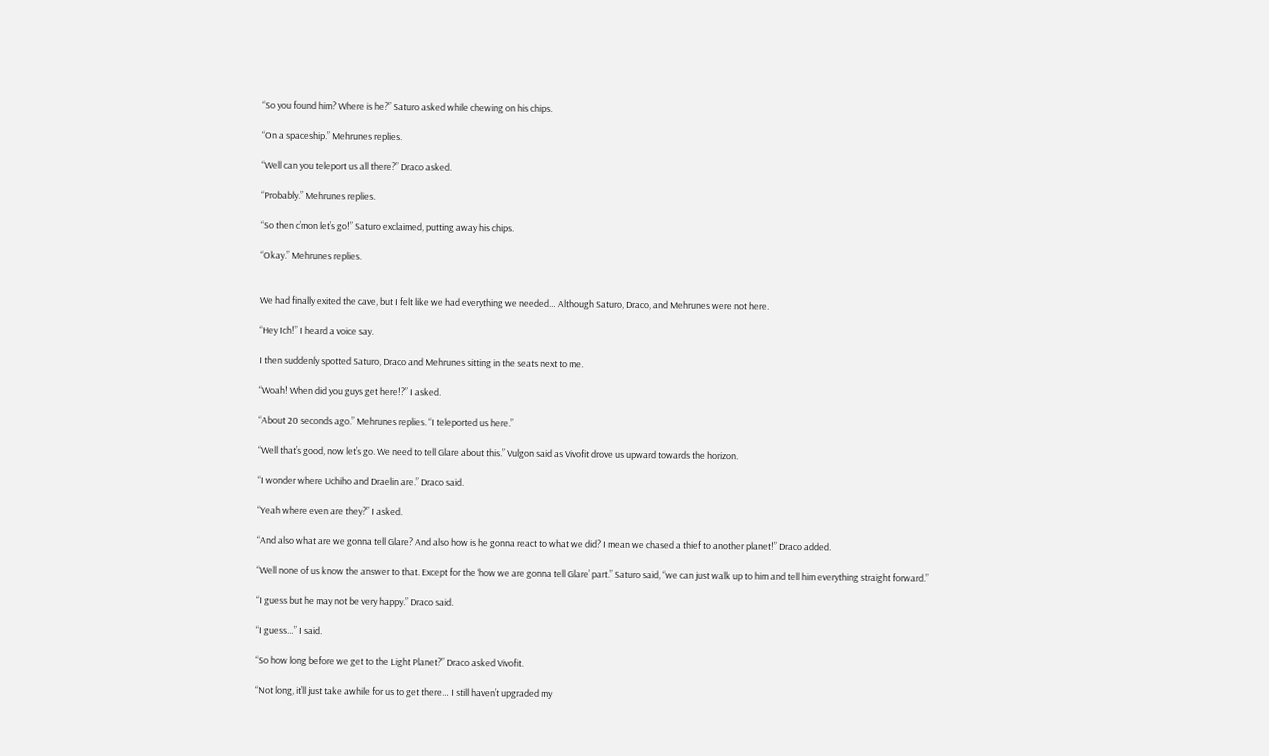“So you found him? Where is he?” Saturo asked while chewing on his chips.

“On a spaceship.” Mehrunes replies.

“Well can you teleport us all there?” Draco asked.

“Probably.” Mehrunes replies.

“So then c’mon let’s go!” Saturo exclaimed, putting away his chips.

“Okay.” Mehrunes replies.


We had finally exited the cave, but I felt like we had everything we needed… Although Saturo, Draco, and Mehrunes were not here.

“Hey Ich!” I heard a voice say.

I then suddenly spotted Saturo, Draco and Mehrunes sitting in the seats next to me.

“Woah! When did you guys get here!?” I asked.

“About 20 seconds ago.” Mehrunes replies. “I teleported us here.”

“Well that’s good, now let’s go. We need to tell Glare about this.” Vulgon said as Vivofit drove us upward towards the horizon.

“I wonder where Uchiho and Draelin are.” Draco said.

“Yeah where even are they?” I asked.

“And also what are we gonna tell Glare? And also how is he gonna react to what we did? I mean we chased a thief to another planet!” Draco added.

“Well none of us know the answer to that. Except for the ‘how we are gonna tell Glare’ part.” Saturo said, “we can just walk up to him and tell him everything straight forward.”

“I guess but he may not be very happy.” Draco said.

“I guess…” I said.

“So how long before we get to the Light Planet?” Draco asked Vivofit.

“Not long, it’ll just take awhile for us to get there… I still haven’t upgraded my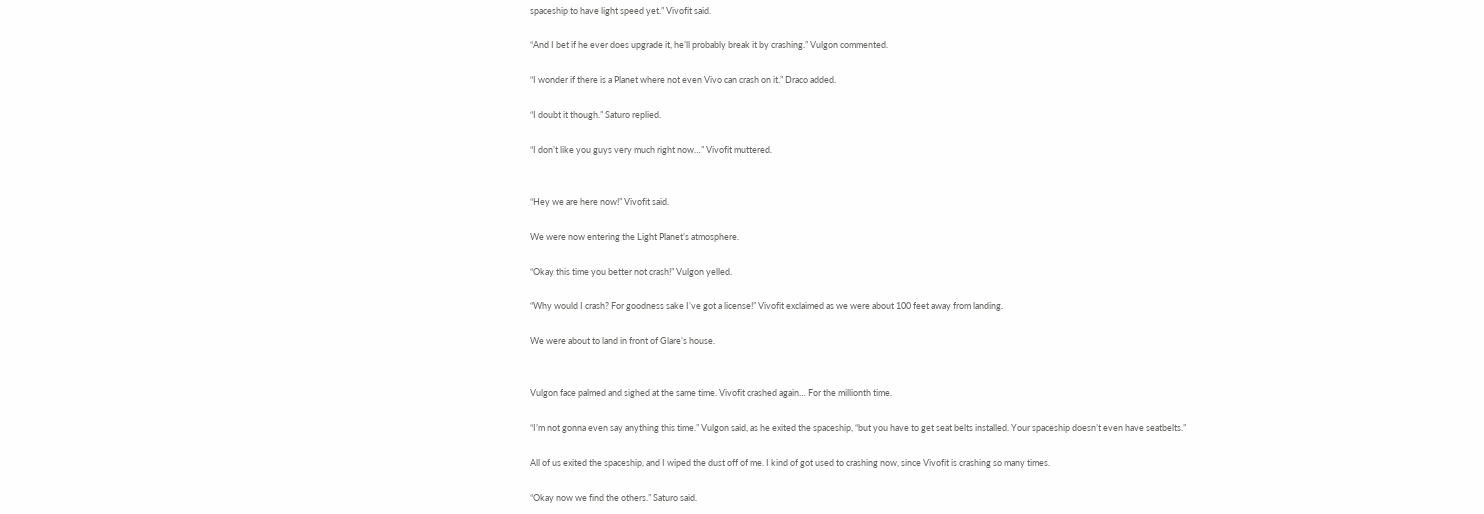spaceship to have light speed yet.” Vivofit said.

“And I bet if he ever does upgrade it, he’ll probably break it by crashing.” Vulgon commented.

“I wonder if there is a Planet where not even Vivo can crash on it.” Draco added.

“I doubt it though.” Saturo replied.

“I don’t like you guys very much right now…” Vivofit muttered.


“Hey we are here now!” Vivofit said.

We were now entering the Light Planet’s atmosphere.

“Okay this time you better not crash!” Vulgon yelled.

“Why would I crash? For goodness sake I’ve got a license!” Vivofit exclaimed as we were about 100 feet away from landing.

We were about to land in front of Glare’s house.


Vulgon face palmed and sighed at the same time. Vivofit crashed again… For the millionth time.

“I’m not gonna even say anything this time.” Vulgon said, as he exited the spaceship, “but you have to get seat belts installed. Your spaceship doesn’t even have seatbelts.”

All of us exited the spaceship, and I wiped the dust off of me. I kind of got used to crashing now, since Vivofit is crashing so many times.

“Okay now we find the others.” Saturo said.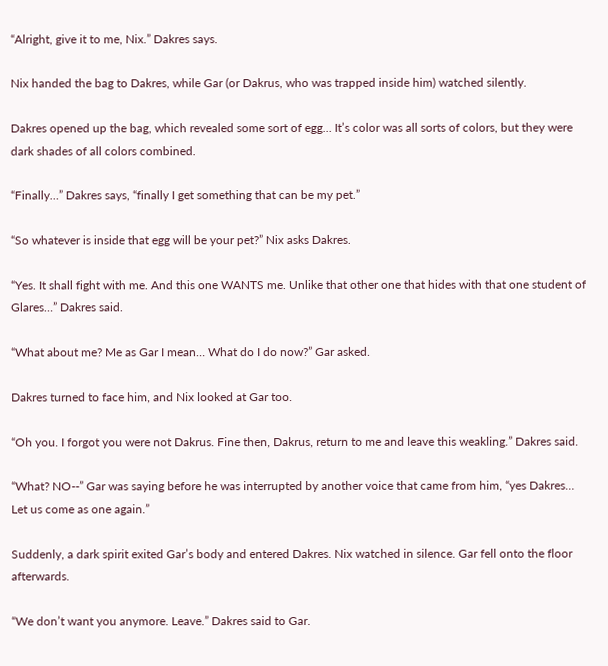“Alright, give it to me, Nix.” Dakres says.

Nix handed the bag to Dakres, while Gar (or Dakrus, who was trapped inside him) watched silently.

Dakres opened up the bag, which revealed some sort of egg… It’s color was all sorts of colors, but they were dark shades of all colors combined.

“Finally…” Dakres says, “finally I get something that can be my pet.”

“So whatever is inside that egg will be your pet?” Nix asks Dakres.

“Yes. It shall fight with me. And this one WANTS me. Unlike that other one that hides with that one student of Glares…” Dakres said.

“What about me? Me as Gar I mean… What do I do now?” Gar asked.

Dakres turned to face him, and Nix looked at Gar too.

“Oh you. I forgot you were not Dakrus. Fine then, Dakrus, return to me and leave this weakling.” Dakres said.

“What? NO--” Gar was saying before he was interrupted by another voice that came from him, “yes Dakres… Let us come as one again.”

Suddenly, a dark spirit exited Gar’s body and entered Dakres. Nix watched in silence. Gar fell onto the floor afterwards.

“We don’t want you anymore. Leave.” Dakres said to Gar.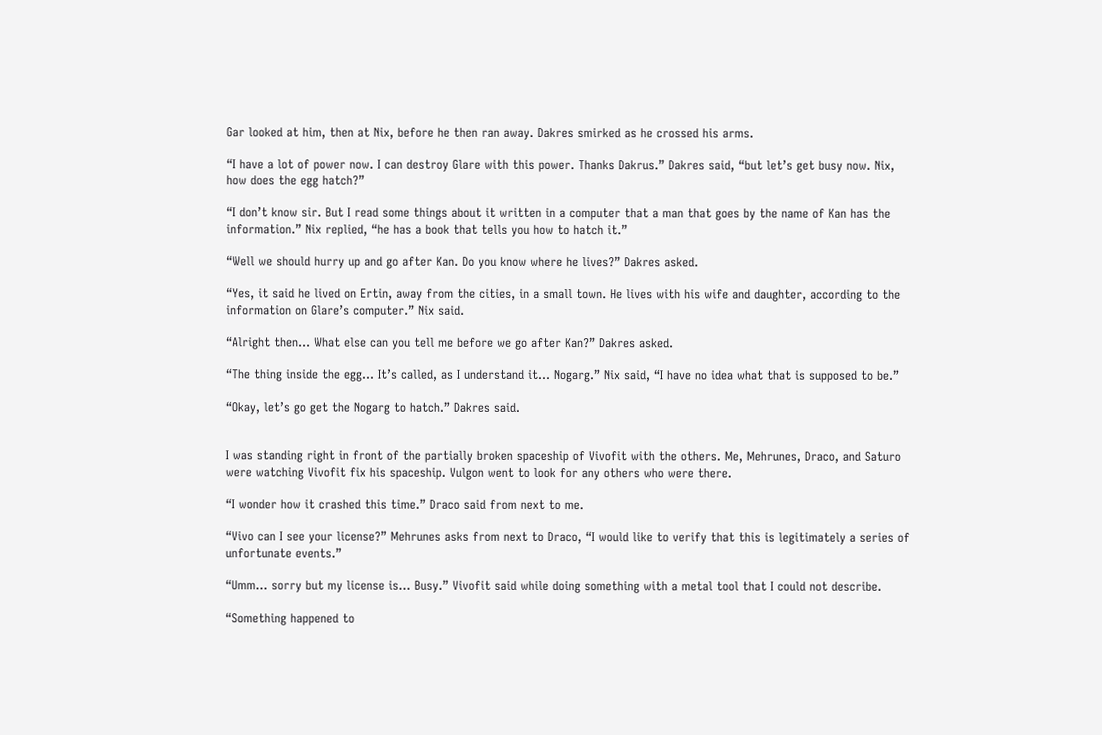Gar looked at him, then at Nix, before he then ran away. Dakres smirked as he crossed his arms.

“I have a lot of power now. I can destroy Glare with this power. Thanks Dakrus.” Dakres said, “but let’s get busy now. Nix, how does the egg hatch?”

“I don’t know sir. But I read some things about it written in a computer that a man that goes by the name of Kan has the information.” Nix replied, “he has a book that tells you how to hatch it.”

“Well we should hurry up and go after Kan. Do you know where he lives?” Dakres asked.

“Yes, it said he lived on Ertin, away from the cities, in a small town. He lives with his wife and daughter, according to the information on Glare’s computer.” Nix said.

“Alright then… What else can you tell me before we go after Kan?” Dakres asked.

“The thing inside the egg… It’s called, as I understand it… Nogarg.” Nix said, “I have no idea what that is supposed to be.”

“Okay, let’s go get the Nogarg to hatch.” Dakres said.


I was standing right in front of the partially broken spaceship of Vivofit with the others. Me, Mehrunes, Draco, and Saturo were watching Vivofit fix his spaceship. Vulgon went to look for any others who were there.

“I wonder how it crashed this time.” Draco said from next to me.

“Vivo can I see your license?” Mehrunes asks from next to Draco, “I would like to verify that this is legitimately a series of unfortunate events.”

“Umm… sorry but my license is… Busy.” Vivofit said while doing something with a metal tool that I could not describe.

“Something happened to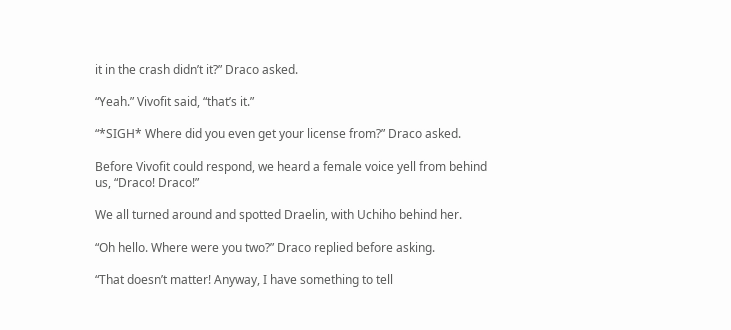it in the crash didn’t it?” Draco asked.

“Yeah.” Vivofit said, “that’s it.”

“*SIGH* Where did you even get your license from?” Draco asked.

Before Vivofit could respond, we heard a female voice yell from behind us, “Draco! Draco!”

We all turned around and spotted Draelin, with Uchiho behind her.

“Oh hello. Where were you two?” Draco replied before asking.

“That doesn’t matter! Anyway, I have something to tell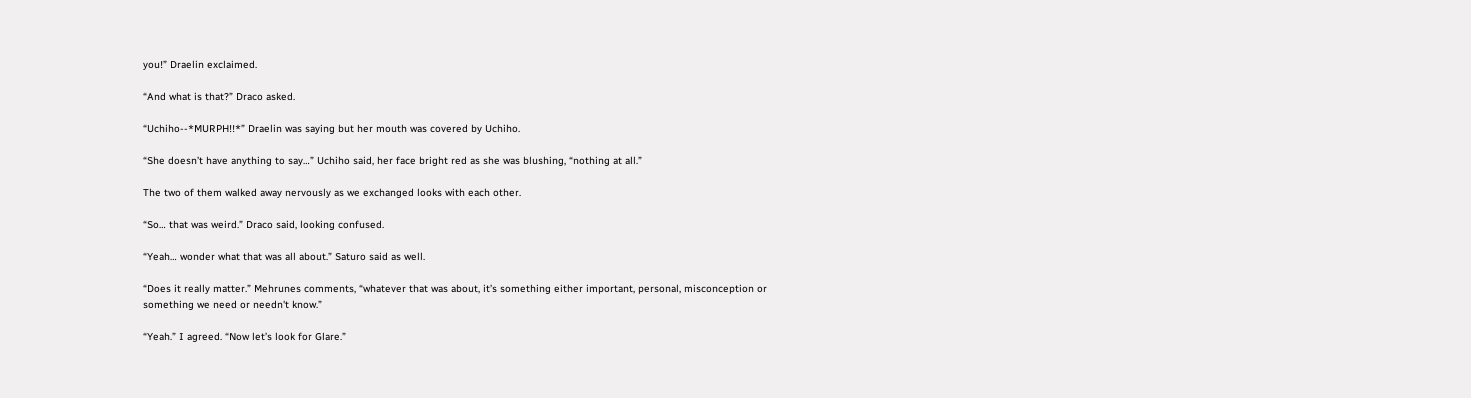you!” Draelin exclaimed.

“And what is that?” Draco asked.

“Uchiho--*MURPH!!*” Draelin was saying but her mouth was covered by Uchiho.

“She doesn’t have anything to say…” Uchiho said, her face bright red as she was blushing, “nothing at all.”

The two of them walked away nervously as we exchanged looks with each other.

“So… that was weird.” Draco said, looking confused.

“Yeah… wonder what that was all about.” Saturo said as well.

“Does it really matter.” Mehrunes comments, “whatever that was about, it’s something either important, personal, misconception or something we need or needn't know.”

“Yeah.” I agreed. “Now let’s look for Glare.”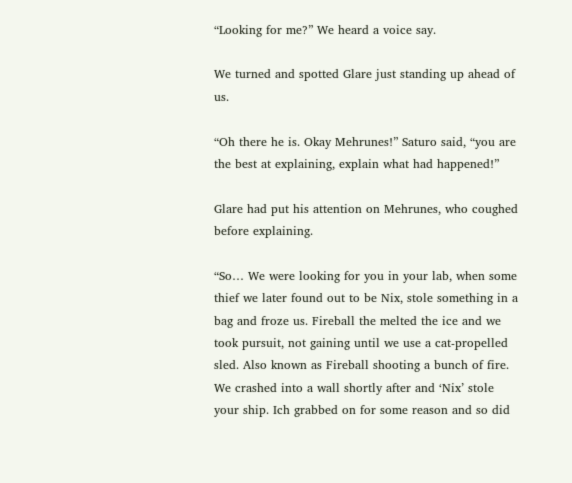“Looking for me?” We heard a voice say.

We turned and spotted Glare just standing up ahead of us.

“Oh there he is. Okay Mehrunes!” Saturo said, “you are the best at explaining, explain what had happened!”

Glare had put his attention on Mehrunes, who coughed before explaining.

“So… We were looking for you in your lab, when some thief we later found out to be Nix, stole something in a bag and froze us. Fireball the melted the ice and we took pursuit, not gaining until we use a cat-propelled sled. Also known as Fireball shooting a bunch of fire. We crashed into a wall shortly after and ‘Nix’ stole your ship. Ich grabbed on for some reason and so did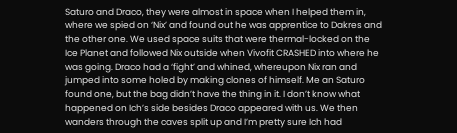Saturo and Draco, they were almost in space when I helped them in, where we spied on ‘Nix’ and found out he was apprentice to Dakres and the other one. We used space suits that were thermal-locked on the Ice Planet and followed Nix outside when Vivofit CRASHED into where he was going. Draco had a ‘fight’ and whined, whereupon Nix ran and jumped into some holed by making clones of himself. Me an Saturo found one, but the bag didn’t have the thing in it. I don’t know what happened on Ich’s side besides Draco appeared with us. We then wanders through the caves split up and I’m pretty sure Ich had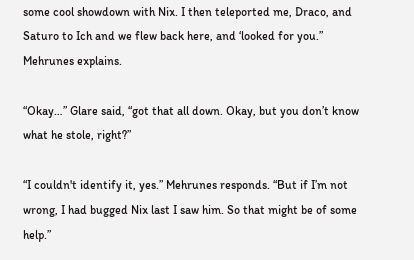some cool showdown with Nix. I then teleported me, Draco, and Saturo to Ich and we flew back here, and ‘looked for you.” Mehrunes explains.

“Okay…” Glare said, “got that all down. Okay, but you don’t know what he stole, right?”

“I couldn't identify it, yes.” Mehrunes responds. “But if I’m not wrong, I had bugged Nix last I saw him. So that might be of some help.”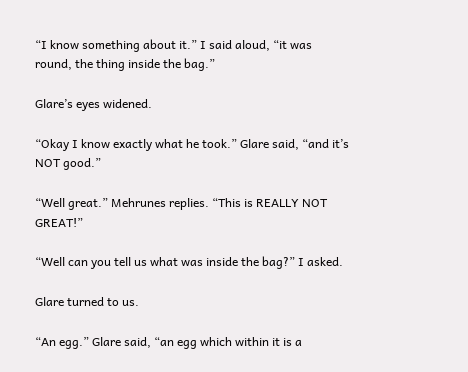“I know something about it.” I said aloud, “it was round, the thing inside the bag.”

Glare’s eyes widened.

“Okay I know exactly what he took.” Glare said, “and it’s NOT good.”

“Well great.” Mehrunes replies. “This is REALLY NOT GREAT!”

“Well can you tell us what was inside the bag?” I asked.

Glare turned to us.

“An egg.” Glare said, “an egg which within it is a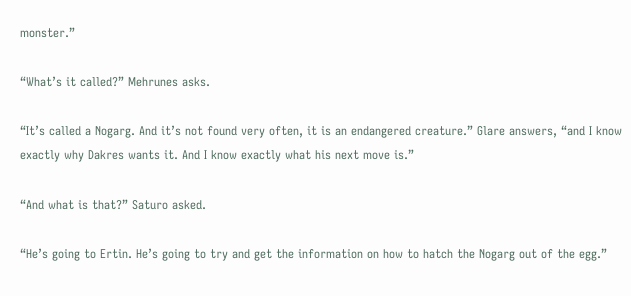monster.”

“What’s it called?” Mehrunes asks.

“It’s called a Nogarg. And it’s not found very often, it is an endangered creature.” Glare answers, “and I know exactly why Dakres wants it. And I know exactly what his next move is.”

“And what is that?” Saturo asked.

“He’s going to Ertin. He’s going to try and get the information on how to hatch the Nogarg out of the egg.”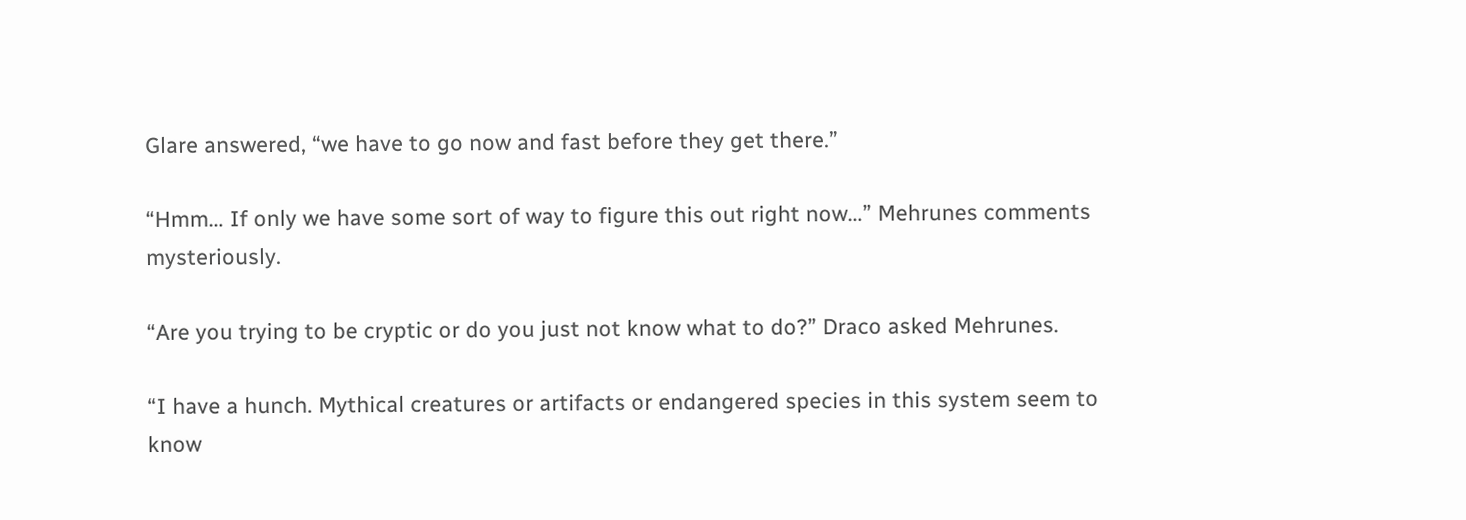Glare answered, “we have to go now and fast before they get there.”

“Hmm… If only we have some sort of way to figure this out right now…” Mehrunes comments mysteriously.

“Are you trying to be cryptic or do you just not know what to do?” Draco asked Mehrunes.

“I have a hunch. Mythical creatures or artifacts or endangered species in this system seem to know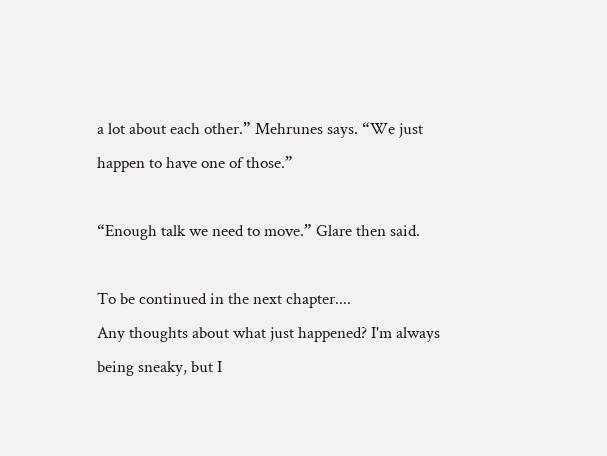a lot about each other.” Mehrunes says. “We just happen to have one of those.”

“Enough talk we need to move.” Glare then said.

To be continued in the next chapter....
Any thoughts about what just happened? I'm always being sneaky, but I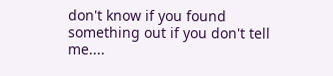don't know if you found something out if you don't tell me....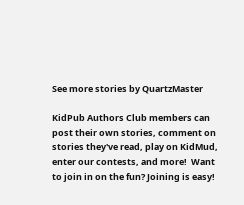See more stories by QuartzMaster

KidPub Authors Club members can post their own stories, comment on stories they've read, play on KidMud, enter our contests, and more!  Want to join in on the fun? Joining is easy!